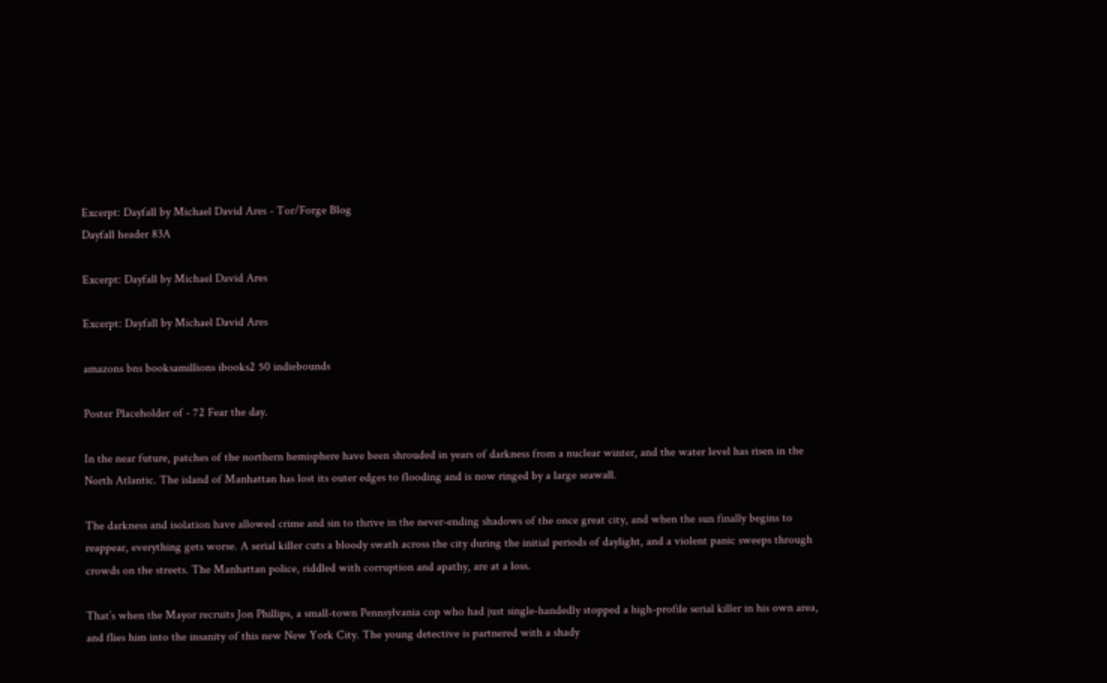Excerpt: Dayfall by Michael David Ares - Tor/Forge Blog
Dayfall header 83A

Excerpt: Dayfall by Michael David Ares

Excerpt: Dayfall by Michael David Ares

amazons bns booksamillions ibooks2 50 indiebounds

Poster Placeholder of - 72 Fear the day.

In the near future, patches of the northern hemisphere have been shrouded in years of darkness from a nuclear winter, and the water level has risen in the North Atlantic. The island of Manhattan has lost its outer edges to flooding and is now ringed by a large seawall.

The darkness and isolation have allowed crime and sin to thrive in the never-ending shadows of the once great city, and when the sun finally begins to reappear, everything gets worse. A serial killer cuts a bloody swath across the city during the initial periods of daylight, and a violent panic sweeps through crowds on the streets. The Manhattan police, riddled with corruption and apathy, are at a loss.

That’s when the Mayor recruits Jon Phillips, a small-town Pennsylvania cop who had just single-handedly stopped a high-profile serial killer in his own area, and flies him into the insanity of this new New York City. The young detective is partnered with a shady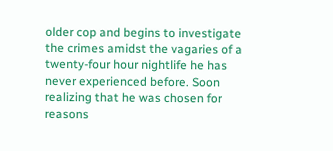older cop and begins to investigate the crimes amidst the vagaries of a twenty-four hour nightlife he has never experienced before. Soon realizing that he was chosen for reasons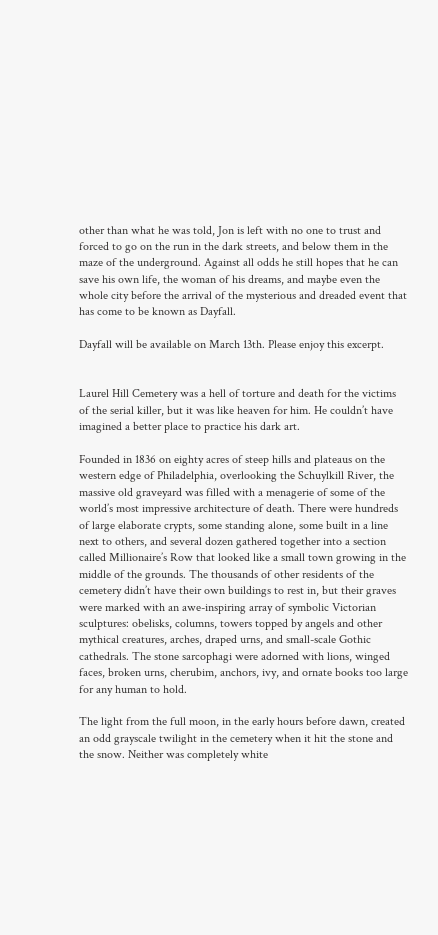other than what he was told, Jon is left with no one to trust and forced to go on the run in the dark streets, and below them in the maze of the underground. Against all odds he still hopes that he can save his own life, the woman of his dreams, and maybe even the whole city before the arrival of the mysterious and dreaded event that has come to be known as Dayfall.

Dayfall will be available on March 13th. Please enjoy this excerpt.


Laurel Hill Cemetery was a hell of torture and death for the victims of the serial killer, but it was like heaven for him. He couldn’t have imagined a better place to practice his dark art.

Founded in 1836 on eighty acres of steep hills and plateaus on the western edge of Philadelphia, overlooking the Schuylkill River, the massive old graveyard was filled with a menagerie of some of the world’s most impressive architecture of death. There were hundreds of large elaborate crypts, some standing alone, some built in a line next to others, and several dozen gathered together into a section called Millionaire’s Row that looked like a small town growing in the middle of the grounds. The thousands of other residents of the cemetery didn’t have their own buildings to rest in, but their graves were marked with an awe-inspiring array of symbolic Victorian sculptures: obelisks, columns, towers topped by angels and other mythical creatures, arches, draped urns, and small-scale Gothic cathedrals. The stone sarcophagi were adorned with lions, winged faces, broken urns, cherubim, anchors, ivy, and ornate books too large for any human to hold.

The light from the full moon, in the early hours before dawn, created an odd grayscale twilight in the cemetery when it hit the stone and the snow. Neither was completely white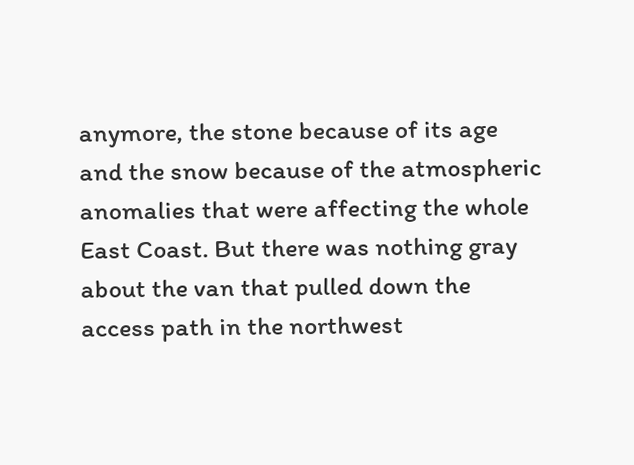anymore, the stone because of its age and the snow because of the atmospheric anomalies that were affecting the whole East Coast. But there was nothing gray about the van that pulled down the access path in the northwest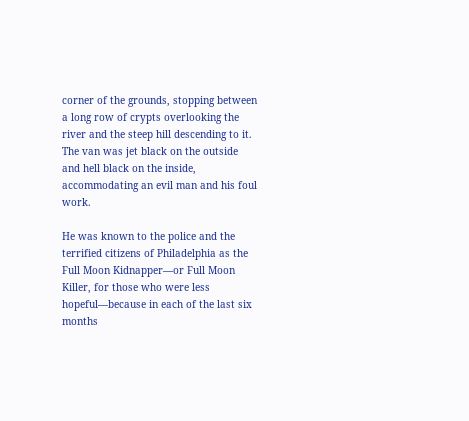corner of the grounds, stopping between a long row of crypts overlooking the river and the steep hill descending to it. The van was jet black on the outside and hell black on the inside, accommodating an evil man and his foul work.

He was known to the police and the terrified citizens of Philadelphia as the Full Moon Kidnapper—or Full Moon Killer, for those who were less hopeful—because in each of the last six months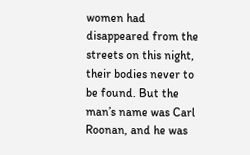women had disappeared from the streets on this night, their bodies never to be found. But the man’s name was Carl Roonan, and he was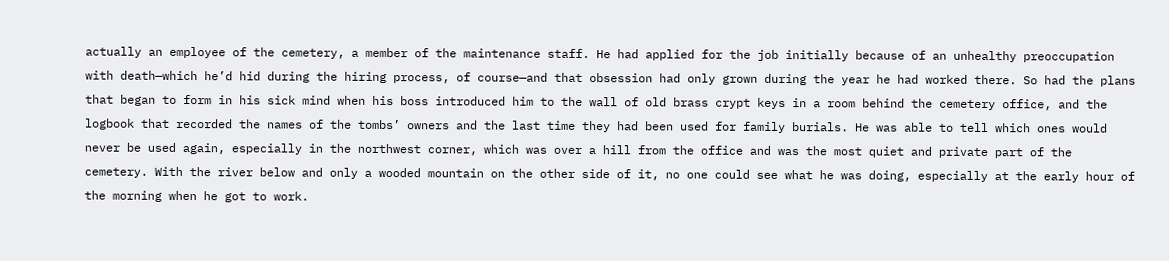actually an employee of the cemetery, a member of the maintenance staff. He had applied for the job initially because of an unhealthy preoccupation with death—which he’d hid during the hiring process, of course—and that obsession had only grown during the year he had worked there. So had the plans that began to form in his sick mind when his boss introduced him to the wall of old brass crypt keys in a room behind the cemetery office, and the logbook that recorded the names of the tombs’ owners and the last time they had been used for family burials. He was able to tell which ones would never be used again, especially in the northwest corner, which was over a hill from the office and was the most quiet and private part of the cemetery. With the river below and only a wooded mountain on the other side of it, no one could see what he was doing, especially at the early hour of the morning when he got to work.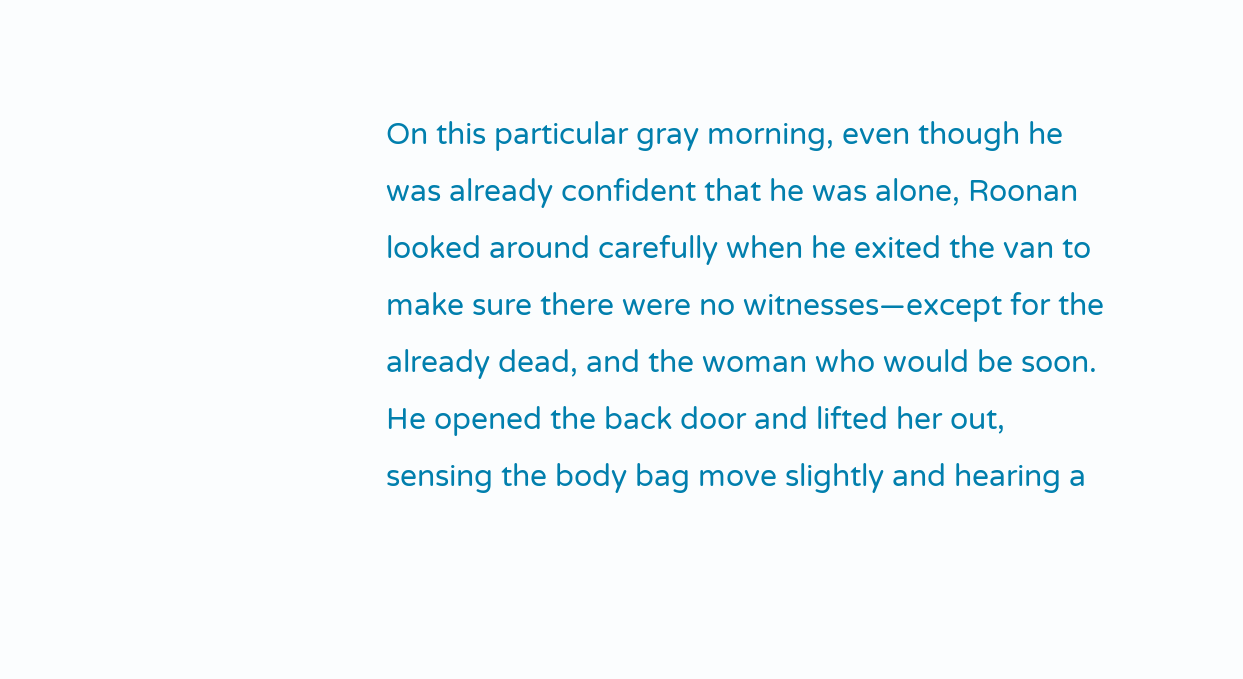On this particular gray morning, even though he was already confident that he was alone, Roonan looked around carefully when he exited the van to make sure there were no witnesses—except for the already dead, and the woman who would be soon. He opened the back door and lifted her out, sensing the body bag move slightly and hearing a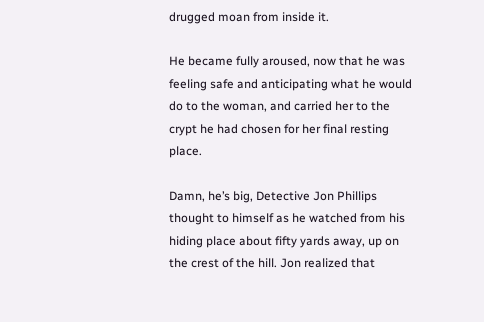drugged moan from inside it.

He became fully aroused, now that he was feeling safe and anticipating what he would do to the woman, and carried her to the crypt he had chosen for her final resting place.

Damn, he’s big, Detective Jon Phillips thought to himself as he watched from his hiding place about fifty yards away, up on the crest of the hill. Jon realized that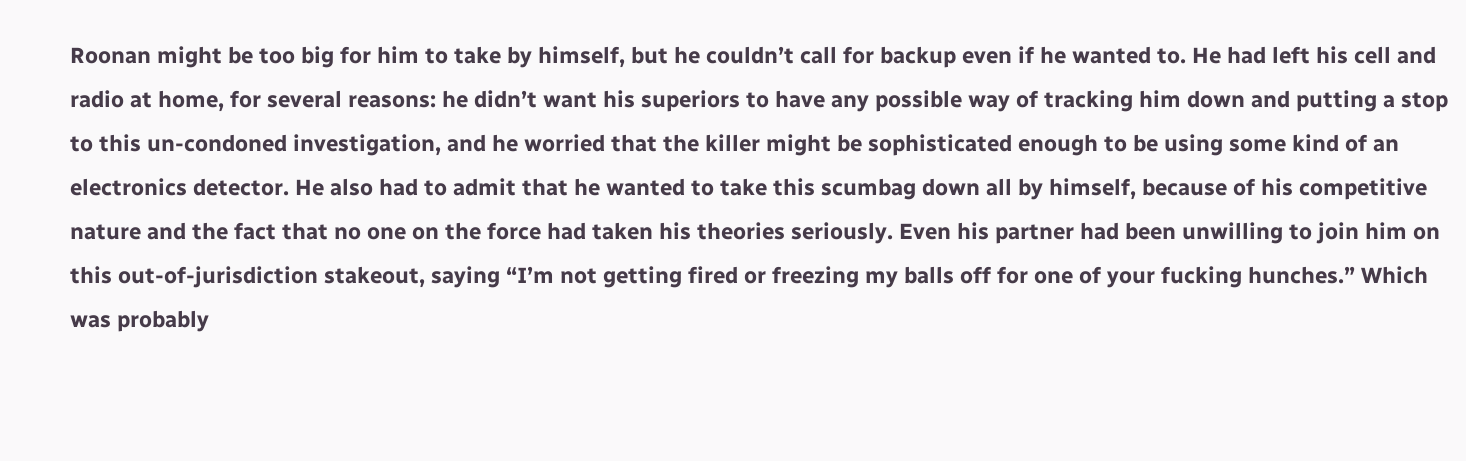Roonan might be too big for him to take by himself, but he couldn’t call for backup even if he wanted to. He had left his cell and radio at home, for several reasons: he didn’t want his superiors to have any possible way of tracking him down and putting a stop to this un-condoned investigation, and he worried that the killer might be sophisticated enough to be using some kind of an electronics detector. He also had to admit that he wanted to take this scumbag down all by himself, because of his competitive nature and the fact that no one on the force had taken his theories seriously. Even his partner had been unwilling to join him on this out-of-jurisdiction stakeout, saying “I’m not getting fired or freezing my balls off for one of your fucking hunches.” Which was probably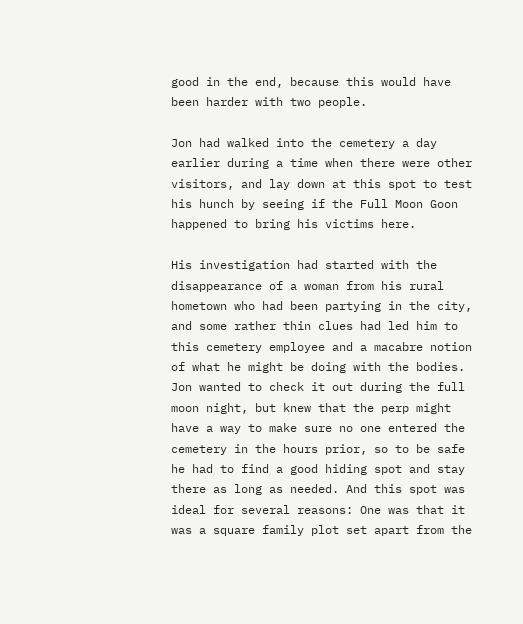good in the end, because this would have been harder with two people.

Jon had walked into the cemetery a day earlier during a time when there were other visitors, and lay down at this spot to test his hunch by seeing if the Full Moon Goon happened to bring his victims here.

His investigation had started with the disappearance of a woman from his rural hometown who had been partying in the city, and some rather thin clues had led him to this cemetery employee and a macabre notion of what he might be doing with the bodies. Jon wanted to check it out during the full moon night, but knew that the perp might have a way to make sure no one entered the cemetery in the hours prior, so to be safe he had to find a good hiding spot and stay there as long as needed. And this spot was ideal for several reasons: One was that it was a square family plot set apart from the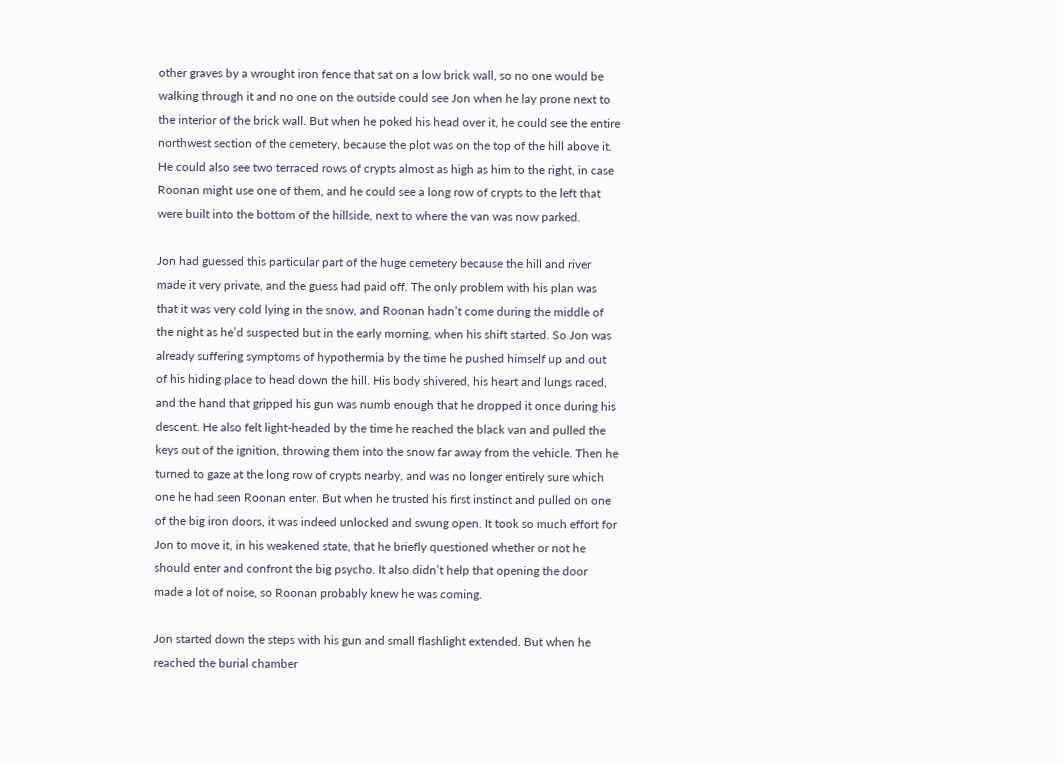other graves by a wrought iron fence that sat on a low brick wall, so no one would be walking through it and no one on the outside could see Jon when he lay prone next to the interior of the brick wall. But when he poked his head over it, he could see the entire northwest section of the cemetery, because the plot was on the top of the hill above it. He could also see two terraced rows of crypts almost as high as him to the right, in case Roonan might use one of them, and he could see a long row of crypts to the left that were built into the bottom of the hillside, next to where the van was now parked.

Jon had guessed this particular part of the huge cemetery because the hill and river made it very private, and the guess had paid off. The only problem with his plan was that it was very cold lying in the snow, and Roonan hadn’t come during the middle of the night as he’d suspected but in the early morning, when his shift started. So Jon was already suffering symptoms of hypothermia by the time he pushed himself up and out of his hiding place to head down the hill. His body shivered, his heart and lungs raced, and the hand that gripped his gun was numb enough that he dropped it once during his descent. He also felt light-headed by the time he reached the black van and pulled the keys out of the ignition, throwing them into the snow far away from the vehicle. Then he turned to gaze at the long row of crypts nearby, and was no longer entirely sure which one he had seen Roonan enter. But when he trusted his first instinct and pulled on one of the big iron doors, it was indeed unlocked and swung open. It took so much effort for Jon to move it, in his weakened state, that he briefly questioned whether or not he should enter and confront the big psycho. It also didn’t help that opening the door made a lot of noise, so Roonan probably knew he was coming.

Jon started down the steps with his gun and small flashlight extended. But when he reached the burial chamber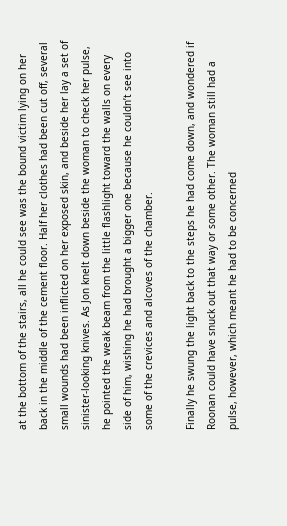at the bottom of the stairs, all he could see was the bound victim lying on her back in the middle of the cement floor. Half her clothes had been cut off, several small wounds had been inflicted on her exposed skin, and beside her lay a set of sinister-looking knives. As Jon knelt down beside the woman to check her pulse, he pointed the weak beam from the little flashlight toward the walls on every side of him, wishing he had brought a bigger one because he couldn’t see into some of the crevices and alcoves of the chamber.

Finally he swung the light back to the steps he had come down, and wondered if Roonan could have snuck out that way or some other. The woman still had a pulse, however, which meant he had to be concerned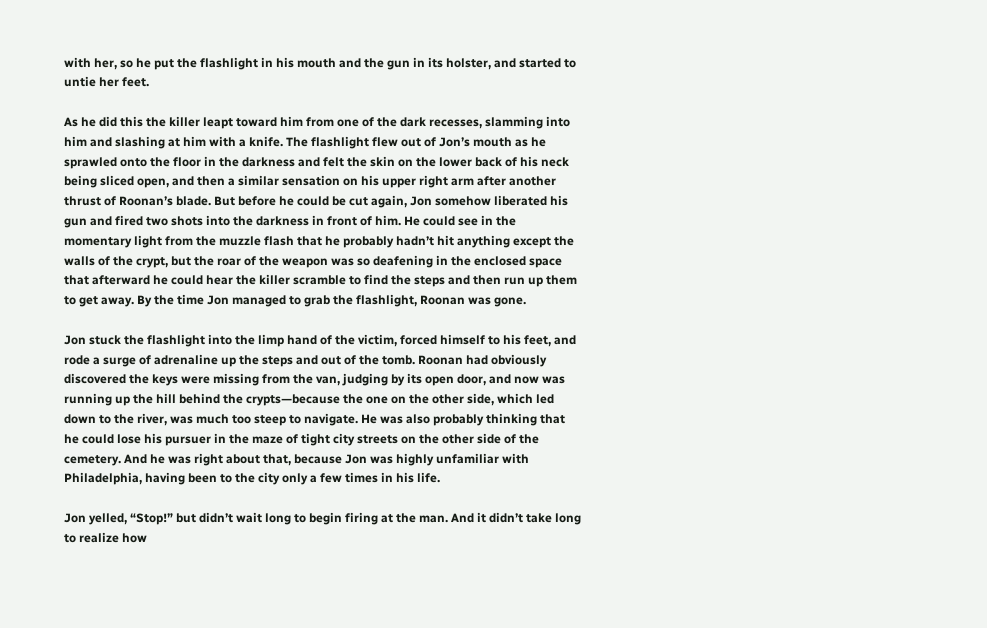with her, so he put the flashlight in his mouth and the gun in its holster, and started to untie her feet.

As he did this the killer leapt toward him from one of the dark recesses, slamming into him and slashing at him with a knife. The flashlight flew out of Jon’s mouth as he sprawled onto the floor in the darkness and felt the skin on the lower back of his neck being sliced open, and then a similar sensation on his upper right arm after another thrust of Roonan’s blade. But before he could be cut again, Jon somehow liberated his gun and fired two shots into the darkness in front of him. He could see in the momentary light from the muzzle flash that he probably hadn’t hit anything except the walls of the crypt, but the roar of the weapon was so deafening in the enclosed space that afterward he could hear the killer scramble to find the steps and then run up them to get away. By the time Jon managed to grab the flashlight, Roonan was gone.

Jon stuck the flashlight into the limp hand of the victim, forced himself to his feet, and rode a surge of adrenaline up the steps and out of the tomb. Roonan had obviously discovered the keys were missing from the van, judging by its open door, and now was running up the hill behind the crypts—because the one on the other side, which led down to the river, was much too steep to navigate. He was also probably thinking that he could lose his pursuer in the maze of tight city streets on the other side of the cemetery. And he was right about that, because Jon was highly unfamiliar with Philadelphia, having been to the city only a few times in his life.

Jon yelled, “Stop!” but didn’t wait long to begin firing at the man. And it didn’t take long to realize how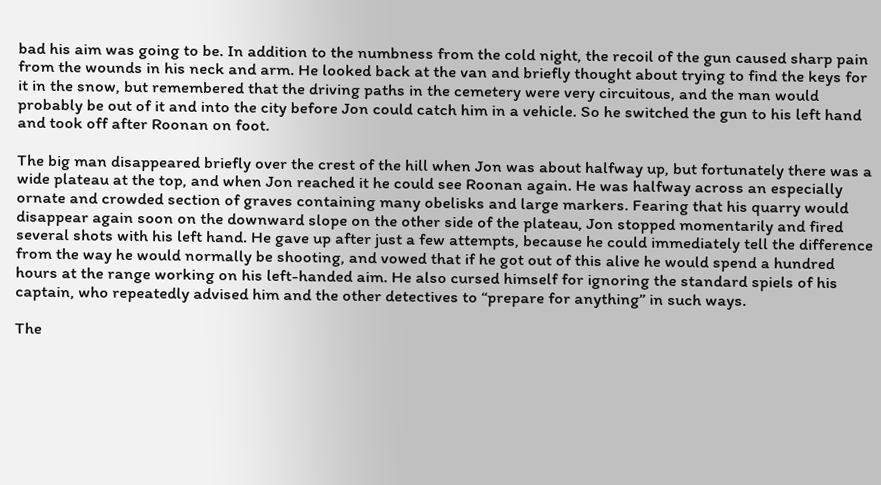bad his aim was going to be. In addition to the numbness from the cold night, the recoil of the gun caused sharp pain from the wounds in his neck and arm. He looked back at the van and briefly thought about trying to find the keys for it in the snow, but remembered that the driving paths in the cemetery were very circuitous, and the man would probably be out of it and into the city before Jon could catch him in a vehicle. So he switched the gun to his left hand and took off after Roonan on foot.

The big man disappeared briefly over the crest of the hill when Jon was about halfway up, but fortunately there was a wide plateau at the top, and when Jon reached it he could see Roonan again. He was halfway across an especially ornate and crowded section of graves containing many obelisks and large markers. Fearing that his quarry would disappear again soon on the downward slope on the other side of the plateau, Jon stopped momentarily and fired several shots with his left hand. He gave up after just a few attempts, because he could immediately tell the difference from the way he would normally be shooting, and vowed that if he got out of this alive he would spend a hundred hours at the range working on his left-handed aim. He also cursed himself for ignoring the standard spiels of his captain, who repeatedly advised him and the other detectives to “prepare for anything” in such ways.

The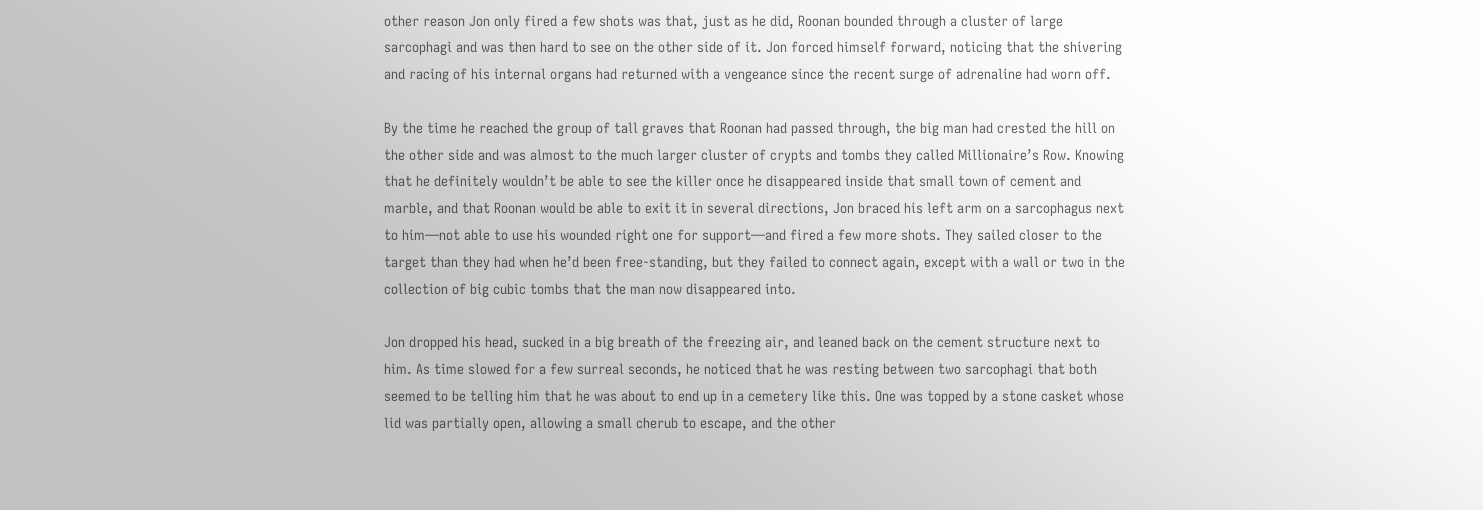other reason Jon only fired a few shots was that, just as he did, Roonan bounded through a cluster of large sarcophagi and was then hard to see on the other side of it. Jon forced himself forward, noticing that the shivering and racing of his internal organs had returned with a vengeance since the recent surge of adrenaline had worn off.

By the time he reached the group of tall graves that Roonan had passed through, the big man had crested the hill on the other side and was almost to the much larger cluster of crypts and tombs they called Millionaire’s Row. Knowing that he definitely wouldn’t be able to see the killer once he disappeared inside that small town of cement and marble, and that Roonan would be able to exit it in several directions, Jon braced his left arm on a sarcophagus next to him—not able to use his wounded right one for support—and fired a few more shots. They sailed closer to the target than they had when he’d been free-standing, but they failed to connect again, except with a wall or two in the collection of big cubic tombs that the man now disappeared into.

Jon dropped his head, sucked in a big breath of the freezing air, and leaned back on the cement structure next to him. As time slowed for a few surreal seconds, he noticed that he was resting between two sarcophagi that both seemed to be telling him that he was about to end up in a cemetery like this. One was topped by a stone casket whose lid was partially open, allowing a small cherub to escape, and the other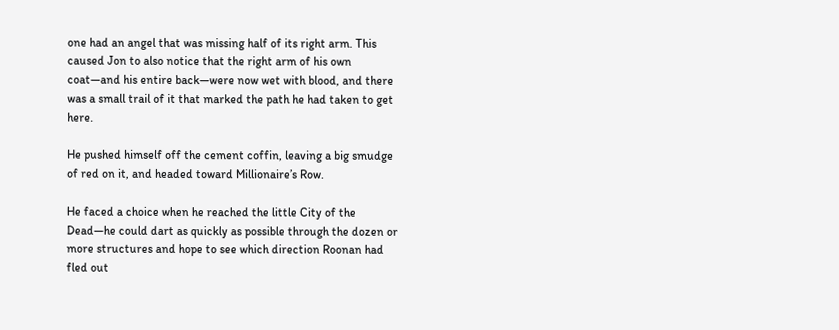one had an angel that was missing half of its right arm. This caused Jon to also notice that the right arm of his own coat—and his entire back—were now wet with blood, and there was a small trail of it that marked the path he had taken to get here.

He pushed himself off the cement coffin, leaving a big smudge of red on it, and headed toward Millionaire’s Row.

He faced a choice when he reached the little City of the Dead—he could dart as quickly as possible through the dozen or more structures and hope to see which direction Roonan had fled out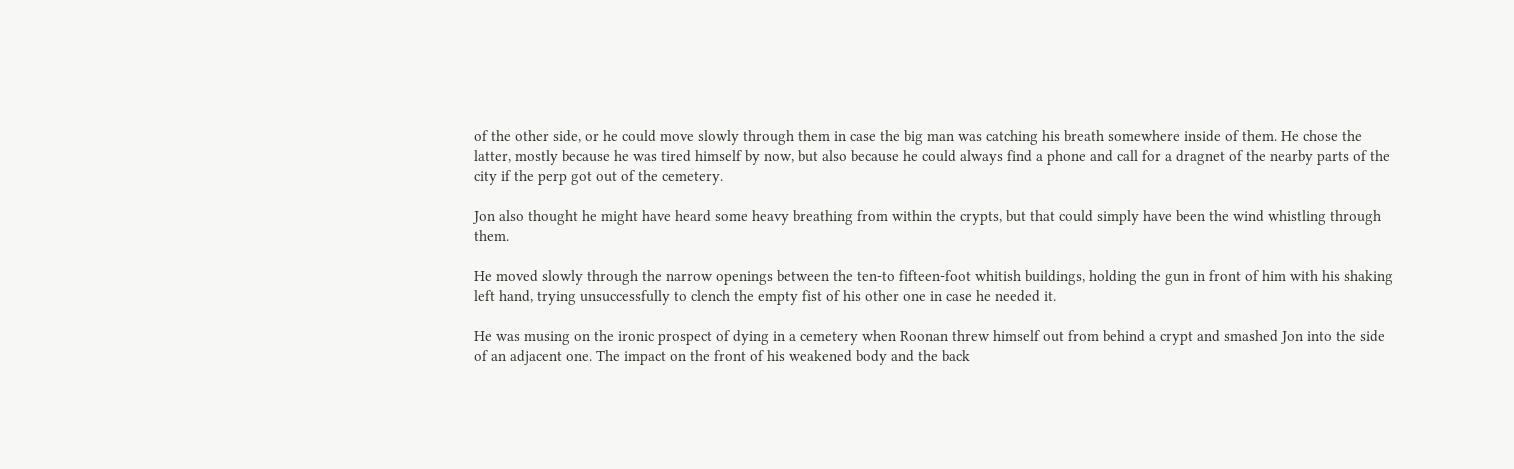of the other side, or he could move slowly through them in case the big man was catching his breath somewhere inside of them. He chose the latter, mostly because he was tired himself by now, but also because he could always find a phone and call for a dragnet of the nearby parts of the city if the perp got out of the cemetery.

Jon also thought he might have heard some heavy breathing from within the crypts, but that could simply have been the wind whistling through them.

He moved slowly through the narrow openings between the ten-to fifteen-foot whitish buildings, holding the gun in front of him with his shaking left hand, trying unsuccessfully to clench the empty fist of his other one in case he needed it.

He was musing on the ironic prospect of dying in a cemetery when Roonan threw himself out from behind a crypt and smashed Jon into the side of an adjacent one. The impact on the front of his weakened body and the back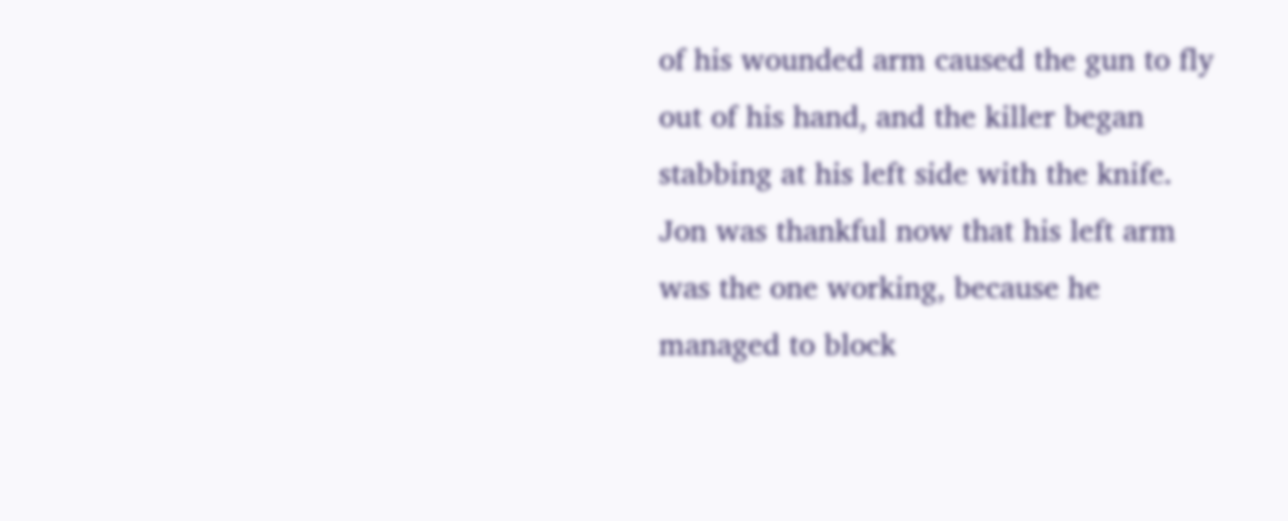of his wounded arm caused the gun to fly out of his hand, and the killer began stabbing at his left side with the knife. Jon was thankful now that his left arm was the one working, because he managed to block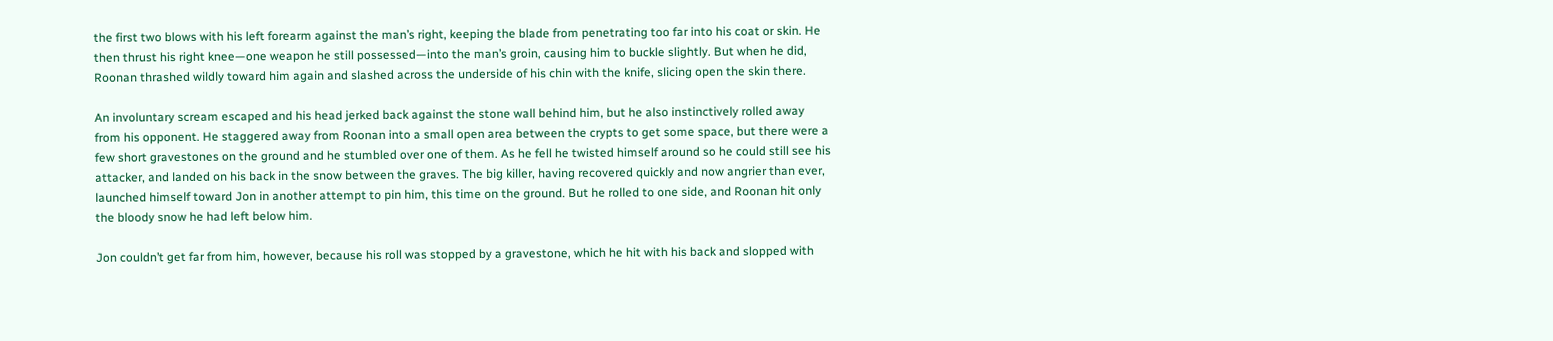the first two blows with his left forearm against the man’s right, keeping the blade from penetrating too far into his coat or skin. He then thrust his right knee—one weapon he still possessed—into the man’s groin, causing him to buckle slightly. But when he did, Roonan thrashed wildly toward him again and slashed across the underside of his chin with the knife, slicing open the skin there.

An involuntary scream escaped and his head jerked back against the stone wall behind him, but he also instinctively rolled away from his opponent. He staggered away from Roonan into a small open area between the crypts to get some space, but there were a few short gravestones on the ground and he stumbled over one of them. As he fell he twisted himself around so he could still see his attacker, and landed on his back in the snow between the graves. The big killer, having recovered quickly and now angrier than ever, launched himself toward Jon in another attempt to pin him, this time on the ground. But he rolled to one side, and Roonan hit only the bloody snow he had left below him.

Jon couldn’t get far from him, however, because his roll was stopped by a gravestone, which he hit with his back and slopped with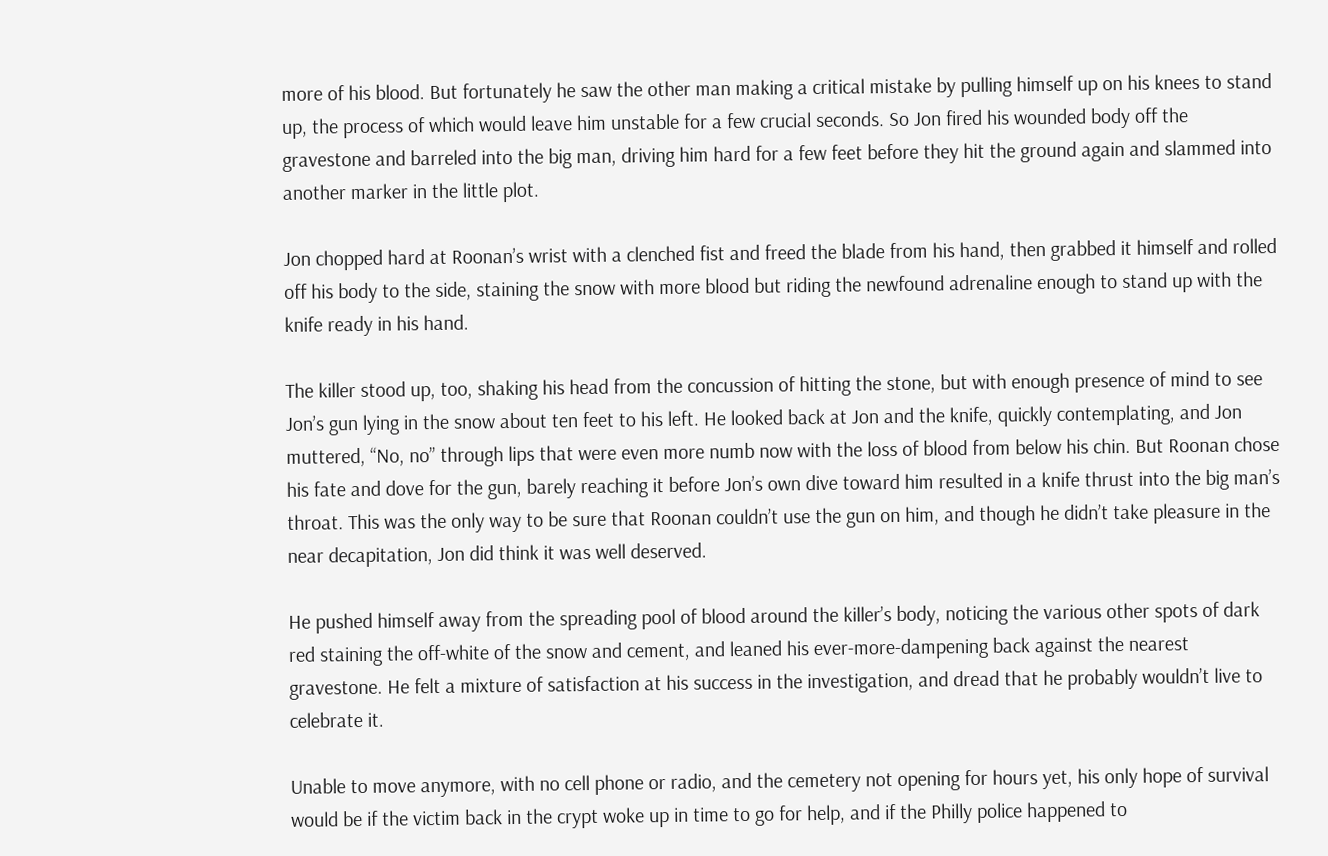more of his blood. But fortunately he saw the other man making a critical mistake by pulling himself up on his knees to stand up, the process of which would leave him unstable for a few crucial seconds. So Jon fired his wounded body off the gravestone and barreled into the big man, driving him hard for a few feet before they hit the ground again and slammed into another marker in the little plot.

Jon chopped hard at Roonan’s wrist with a clenched fist and freed the blade from his hand, then grabbed it himself and rolled off his body to the side, staining the snow with more blood but riding the newfound adrenaline enough to stand up with the knife ready in his hand.

The killer stood up, too, shaking his head from the concussion of hitting the stone, but with enough presence of mind to see Jon’s gun lying in the snow about ten feet to his left. He looked back at Jon and the knife, quickly contemplating, and Jon muttered, “No, no” through lips that were even more numb now with the loss of blood from below his chin. But Roonan chose his fate and dove for the gun, barely reaching it before Jon’s own dive toward him resulted in a knife thrust into the big man’s throat. This was the only way to be sure that Roonan couldn’t use the gun on him, and though he didn’t take pleasure in the near decapitation, Jon did think it was well deserved.

He pushed himself away from the spreading pool of blood around the killer’s body, noticing the various other spots of dark red staining the off-white of the snow and cement, and leaned his ever-more-dampening back against the nearest gravestone. He felt a mixture of satisfaction at his success in the investigation, and dread that he probably wouldn’t live to celebrate it.

Unable to move anymore, with no cell phone or radio, and the cemetery not opening for hours yet, his only hope of survival would be if the victim back in the crypt woke up in time to go for help, and if the Philly police happened to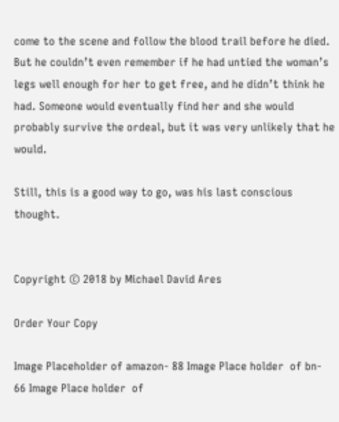come to the scene and follow the blood trail before he died. But he couldn’t even remember if he had untied the woman’s legs well enough for her to get free, and he didn’t think he had. Someone would eventually find her and she would probably survive the ordeal, but it was very unlikely that he would.

Still, this is a good way to go, was his last conscious thought.


Copyright © 2018 by Michael David Ares

Order Your Copy

Image Placeholder of amazon- 88 Image Place holder  of bn- 66 Image Place holder  of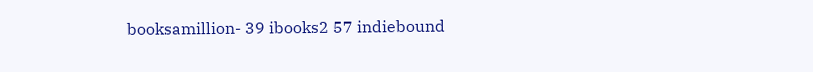booksamillion- 39 ibooks2 57 indiebound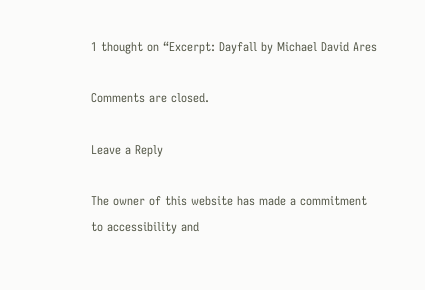1 thought on “Excerpt: Dayfall by Michael David Ares

Comments are closed.

Leave a Reply

The owner of this website has made a commitment to accessibility and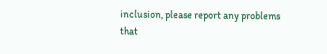inclusion, please report any problems that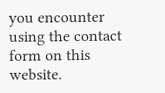you encounter using the contact form on this website.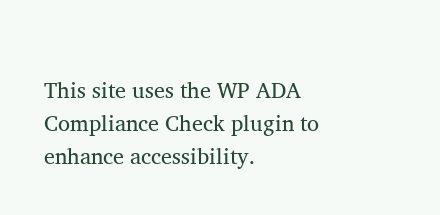This site uses the WP ADA Compliance Check plugin to enhance accessibility.